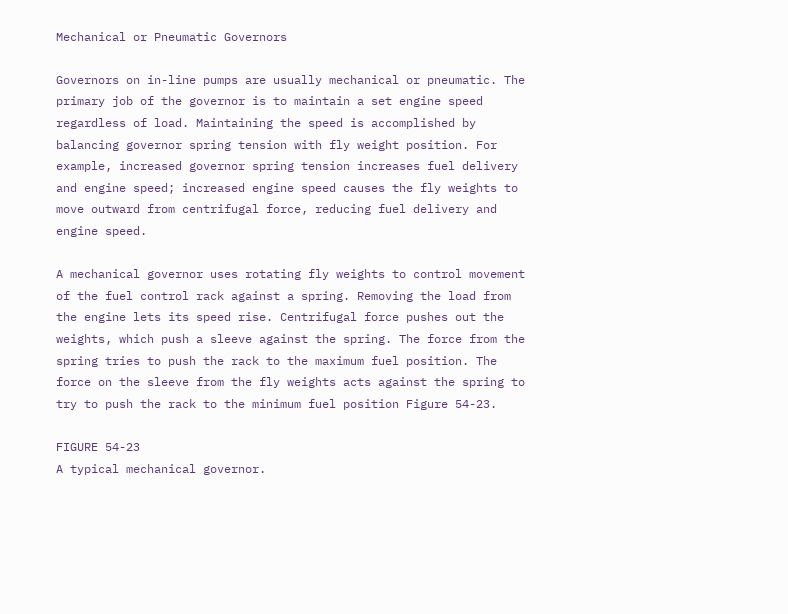Mechanical or Pneumatic Governors

Governors on in-line pumps are usually mechanical or pneumatic. The primary job of the governor is to maintain a set engine speed regardless of load. Maintaining the speed is accomplished by balancing governor spring tension with fly weight position. For example, increased governor spring tension increases fuel delivery and engine speed; increased engine speed causes the fly weights to move outward from centrifugal force, reducing fuel delivery and engine speed.

A mechanical governor uses rotating fly weights to control movement of the fuel control rack against a spring. Removing the load from the engine lets its speed rise. Centrifugal force pushes out the weights, which push a sleeve against the spring. The force from the spring tries to push the rack to the maximum fuel position. The force on the sleeve from the fly weights acts against the spring to try to push the rack to the minimum fuel position Figure 54-23.

FIGURE 54-23
A typical mechanical governor.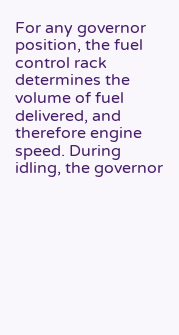For any governor position, the fuel control rack determines the volume of fuel delivered, and therefore engine speed. During idling, the governor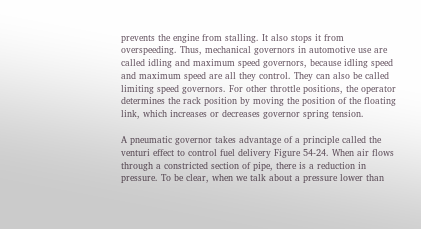prevents the engine from stalling. It also stops it from overspeeding. Thus, mechanical governors in automotive use are called idling and maximum speed governors, because idling speed and maximum speed are all they control. They can also be called limiting speed governors. For other throttle positions, the operator determines the rack position by moving the position of the floating link, which increases or decreases governor spring tension.

A pneumatic governor takes advantage of a principle called the venturi effect to control fuel delivery Figure 54-24. When air flows through a constricted section of pipe, there is a reduction in pressure. To be clear, when we talk about a pressure lower than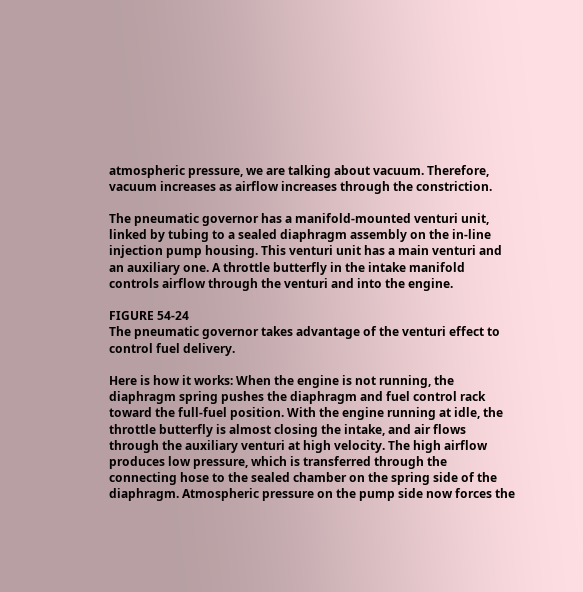atmospheric pressure, we are talking about vacuum. Therefore, vacuum increases as airflow increases through the constriction.

The pneumatic governor has a manifold-mounted venturi unit, linked by tubing to a sealed diaphragm assembly on the in-line injection pump housing. This venturi unit has a main venturi and an auxiliary one. A throttle butterfly in the intake manifold controls airflow through the venturi and into the engine.

FIGURE 54-24
The pneumatic governor takes advantage of the venturi effect to control fuel delivery.

Here is how it works: When the engine is not running, the diaphragm spring pushes the diaphragm and fuel control rack toward the full-fuel position. With the engine running at idle, the throttle butterfly is almost closing the intake, and air flows through the auxiliary venturi at high velocity. The high airflow produces low pressure, which is transferred through the connecting hose to the sealed chamber on the spring side of the diaphragm. Atmospheric pressure on the pump side now forces the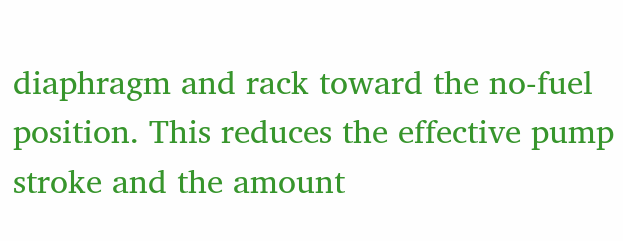diaphragm and rack toward the no-fuel position. This reduces the effective pump stroke and the amount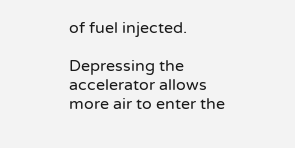of fuel injected.

Depressing the accelerator allows more air to enter the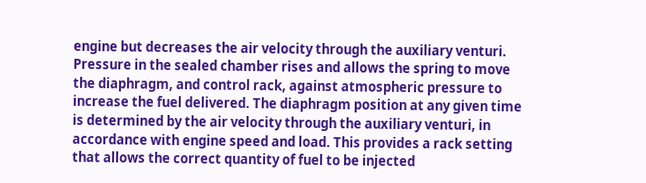engine but decreases the air velocity through the auxiliary venturi. Pressure in the sealed chamber rises and allows the spring to move the diaphragm, and control rack, against atmospheric pressure to increase the fuel delivered. The diaphragm position at any given time is determined by the air velocity through the auxiliary venturi, in accordance with engine speed and load. This provides a rack setting that allows the correct quantity of fuel to be injected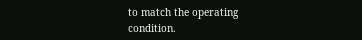to match the operating condition.